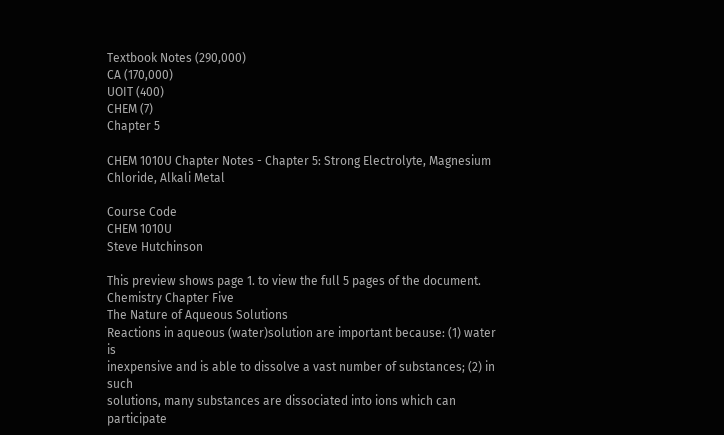Textbook Notes (290,000)
CA (170,000)
UOIT (400)
CHEM (7)
Chapter 5

CHEM 1010U Chapter Notes - Chapter 5: Strong Electrolyte, Magnesium Chloride, Alkali Metal

Course Code
CHEM 1010U
Steve Hutchinson

This preview shows page 1. to view the full 5 pages of the document.
Chemistry Chapter Five
The Nature of Aqueous Solutions
Reactions in aqueous (water)solution are important because: (1) water is
inexpensive and is able to dissolve a vast number of substances; (2) in such
solutions, many substances are dissociated into ions which can participate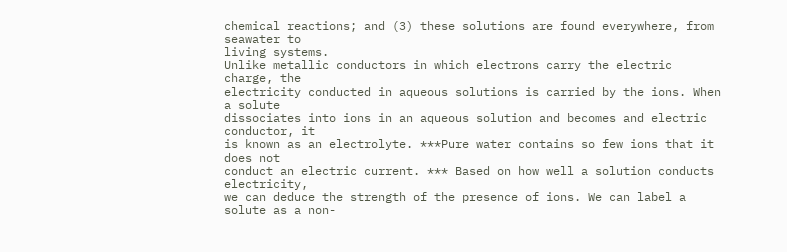chemical reactions; and (3) these solutions are found everywhere, from seawater to
living systems.
Unlike metallic conductors in which electrons carry the electric charge, the
electricity conducted in aqueous solutions is carried by the ions. When a solute
dissociates into ions in an aqueous solution and becomes and electric conductor, it
is known as an electrolyte. ***Pure water contains so few ions that it does not
conduct an electric current. *** Based on how well a solution conducts electricity,
we can deduce the strength of the presence of ions. We can label a solute as a non-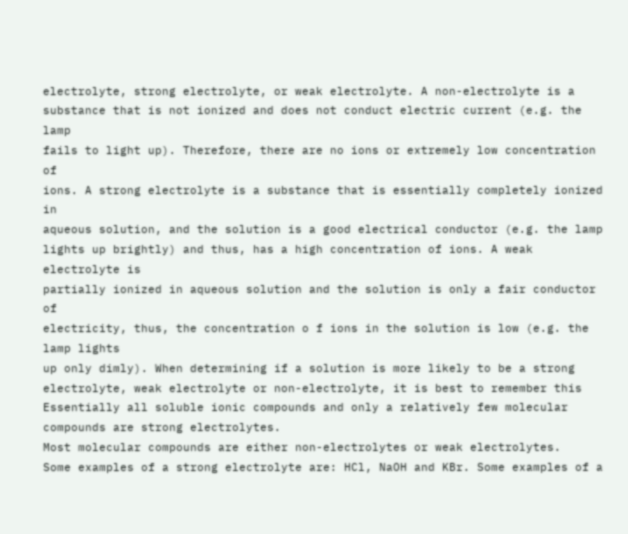electrolyte, strong electrolyte, or weak electrolyte. A non-electrolyte is a
substance that is not ionized and does not conduct electric current (e.g. the lamp
fails to light up). Therefore, there are no ions or extremely low concentration of
ions. A strong electrolyte is a substance that is essentially completely ionized in
aqueous solution, and the solution is a good electrical conductor (e.g. the lamp
lights up brightly) and thus, has a high concentration of ions. A weak electrolyte is
partially ionized in aqueous solution and the solution is only a fair conductor of
electricity, thus, the concentration o f ions in the solution is low (e.g. the lamp lights
up only dimly). When determining if a solution is more likely to be a strong
electrolyte, weak electrolyte or non-electrolyte, it is best to remember this
Essentially all soluble ionic compounds and only a relatively few molecular
compounds are strong electrolytes.
Most molecular compounds are either non-electrolytes or weak electrolytes.
Some examples of a strong electrolyte are: HCl, NaOH and KBr. Some examples of a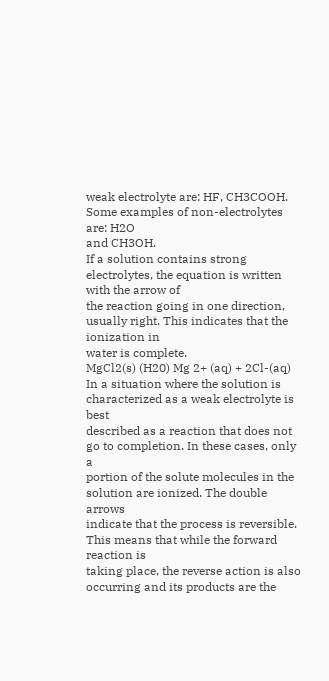weak electrolyte are: HF, CH3COOH. Some examples of non-electrolytes are: H2O
and CH3OH.
If a solution contains strong electrolytes, the equation is written with the arrow of
the reaction going in one direction, usually right. This indicates that the ionization in
water is complete.
MgCl2(s) (H20) Mg 2+ (aq) + 2Cl-(aq)
In a situation where the solution is characterized as a weak electrolyte is best
described as a reaction that does not go to completion. In these cases, only a
portion of the solute molecules in the solution are ionized. The double arrows
indicate that the process is reversible. This means that while the forward reaction is
taking place, the reverse action is also occurring and its products are the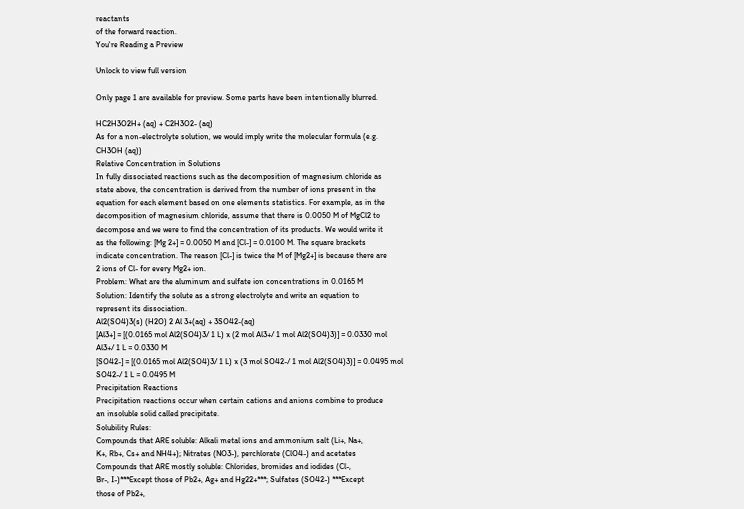reactants
of the forward reaction.
You're Reading a Preview

Unlock to view full version

Only page 1 are available for preview. Some parts have been intentionally blurred.

HC2H3O2H+ (aq) + C2H3O2- (aq)
As for a non-electrolyte solution, we would imply write the molecular formula (e.g.
CH3OH (aq))
Relative Concentration in Solutions
In fully dissociated reactions such as the decomposition of magnesium chloride as
state above, the concentration is derived from the number of ions present in the
equation for each element based on one elements statistics. For example, as in the
decomposition of magnesium chloride, assume that there is 0.0050 M of MgCl2 to
decompose and we were to find the concentration of its products. We would write it
as the following: [Mg 2+] = 0.0050 M and [Cl-] = 0.0100 M. The square brackets
indicate concentration. The reason [Cl-] is twice the M of [Mg2+] is because there are
2 ions of Cl- for every Mg2+ ion.
Problem: What are the aluminum and sulfate ion concentrations in 0.0165 M
Solution: Identify the solute as a strong electrolyte and write an equation to
represent its dissociation.
Al2(SO4)3(s) (H2O) 2 Al 3+(aq) + 3SO42-(aq)
[Al3+] = [(0.0165 mol Al2(SO4)3/ 1 L) x (2 mol Al3+/ 1 mol Al2(SO4)3)] = 0.0330 mol
Al3+/ 1 L = 0.0330 M
[SO42-] = [(0.0165 mol Al2(SO4)3/ 1 L) x (3 mol SO42-/ 1 mol Al2(SO4)3)] = 0.0495 mol
SO42-/ 1 L = 0.0495 M
Precipitation Reactions
Precipitation reactions occur when certain cations and anions combine to produce
an insoluble solid called precipitate.
Solubility Rules:
Compounds that ARE soluble: Alkali metal ions and ammonium salt (Li+, Na+,
K+, Rb+, Cs+ and NH4+); Nitrates (NO3-), perchlorate (ClO4-) and acetates
Compounds that ARE mostly soluble: Chlorides, bromides and iodides (Cl-,
Br-, I-)***Except those of Pb2+, Ag+ and Hg22+***; Sulfates (SO42-) ***Except
those of Pb2+,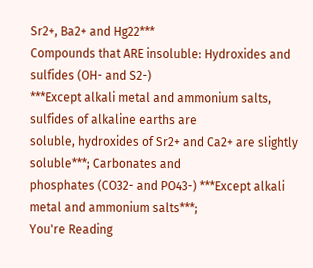Sr2+, Ba2+ and Hg22***
Compounds that ARE insoluble: Hydroxides and sulfides (OH- and S2-)
***Except alkali metal and ammonium salts, sulfides of alkaline earths are
soluble, hydroxides of Sr2+ and Ca2+ are slightly soluble***; Carbonates and
phosphates (CO32- and PO43-) ***Except alkali metal and ammonium salts***;
You're Reading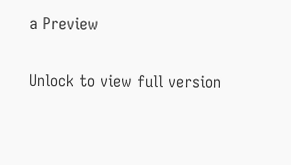a Preview

Unlock to view full version